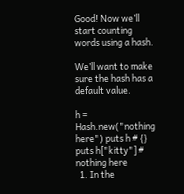Good! Now we’ll start counting words using a hash.

We’ll want to make sure the hash has a default value.

h = Hash.new("nothing here") puts h # {} puts h["kitty"] # nothing here
  1. In the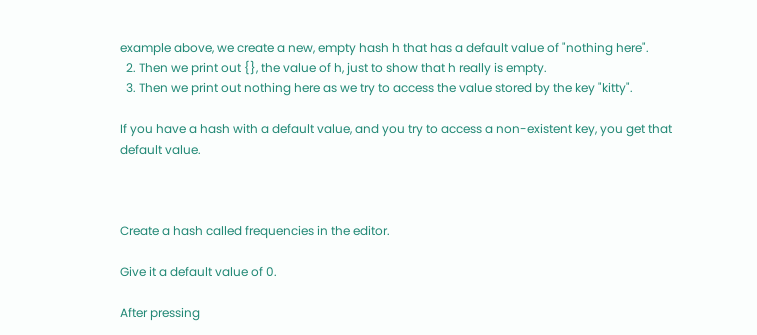example above, we create a new, empty hash h that has a default value of "nothing here".
  2. Then we print out {}, the value of h, just to show that h really is empty.
  3. Then we print out nothing here as we try to access the value stored by the key "kitty".

If you have a hash with a default value, and you try to access a non-existent key, you get that default value.



Create a hash called frequencies in the editor.

Give it a default value of 0.

After pressing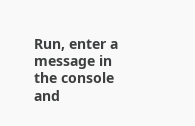Run, enter a message in the console and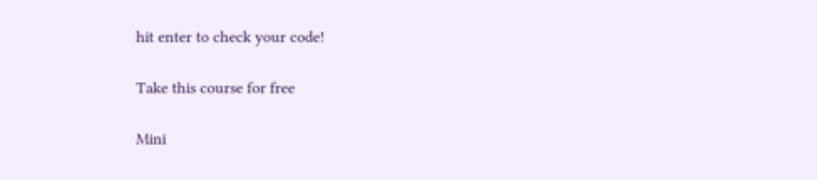hit enter to check your code!

Take this course for free

Mini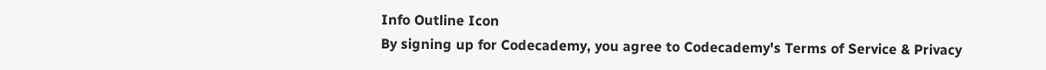Info Outline Icon
By signing up for Codecademy, you agree to Codecademy's Terms of Service & Privacy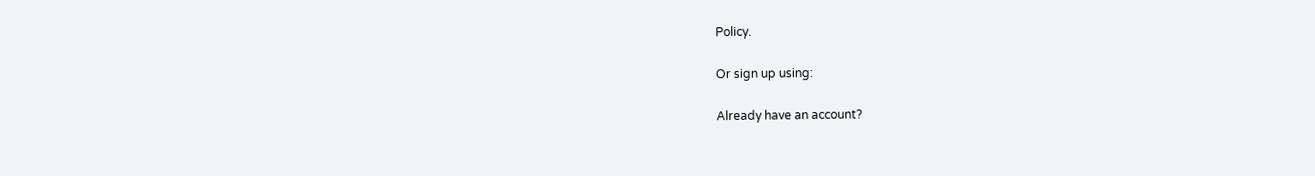Policy.

Or sign up using:

Already have an account?